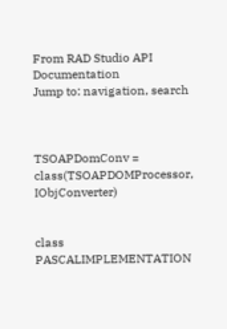From RAD Studio API Documentation
Jump to: navigation, search



TSOAPDomConv = class(TSOAPDOMProcessor, IObjConverter)


class PASCALIMPLEMENTATION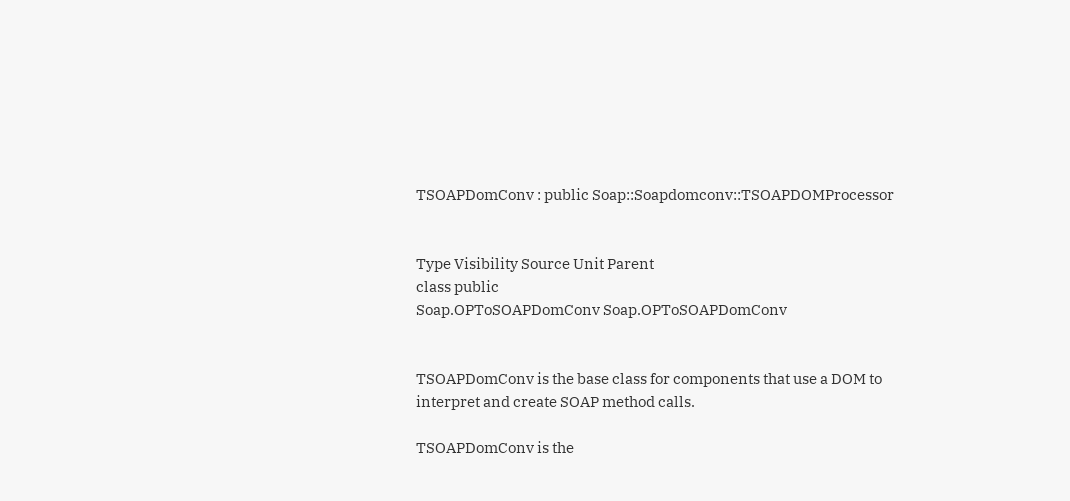TSOAPDomConv : public Soap::Soapdomconv::TSOAPDOMProcessor


Type Visibility Source Unit Parent
class public
Soap.OPToSOAPDomConv Soap.OPToSOAPDomConv


TSOAPDomConv is the base class for components that use a DOM to interpret and create SOAP method calls.

TSOAPDomConv is the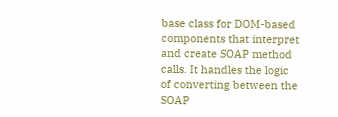base class for DOM-based components that interpret and create SOAP method calls. It handles the logic of converting between the SOAP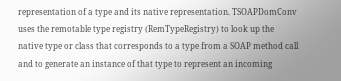representation of a type and its native representation. TSOAPDomConv uses the remotable type registry (RemTypeRegistry) to look up the native type or class that corresponds to a type from a SOAP method call and to generate an instance of that type to represent an incoming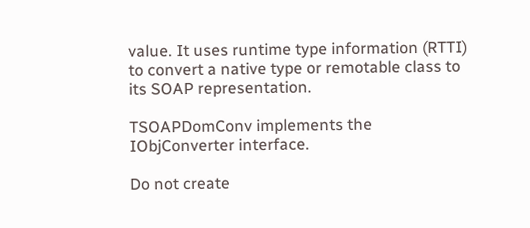value. It uses runtime type information (RTTI) to convert a native type or remotable class to its SOAP representation.

TSOAPDomConv implements the IObjConverter interface.

Do not create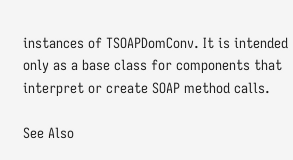instances of TSOAPDomConv. It is intended only as a base class for components that interpret or create SOAP method calls.

See Also